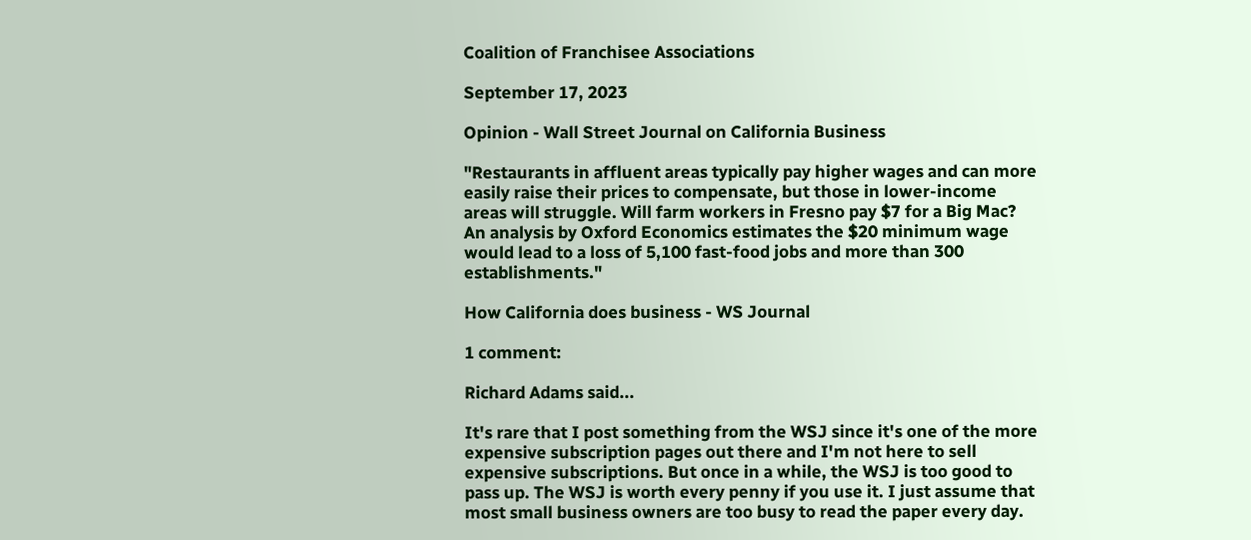Coalition of Franchisee Associations

September 17, 2023

Opinion - Wall Street Journal on California Business

"Restaurants in affluent areas typically pay higher wages and can more easily raise their prices to compensate, but those in lower-income areas will struggle. Will farm workers in Fresno pay $7 for a Big Mac? An analysis by Oxford Economics estimates the $20 minimum wage would lead to a loss of 5,100 fast-food jobs and more than 300 establishments."

How California does business - WS Journal

1 comment:

Richard Adams said...

It's rare that I post something from the WSJ since it's one of the more expensive subscription pages out there and I'm not here to sell expensive subscriptions. But once in a while, the WSJ is too good to pass up. The WSJ is worth every penny if you use it. I just assume that most small business owners are too busy to read the paper every day.